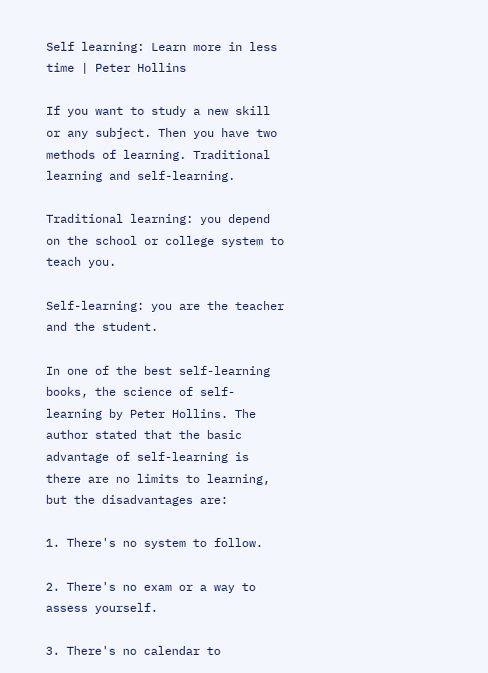Self learning: Learn more in less time | Peter Hollins

If you want to study a new skill or any subject. Then you have two methods of learning. Traditional learning and self-learning.

Traditional learning: you depend on the school or college system to teach you.

Self-learning: you are the teacher and the student.

In one of the best self-learning books, the science of self-learning by Peter Hollins. The author stated that the basic advantage of self-learning is there are no limits to learning, but the disadvantages are:

1. There's no system to follow.

2. There's no exam or a way to assess yourself.

3. There's no calendar to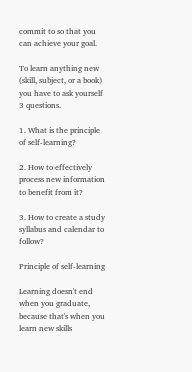commit to so that you can achieve your goal.

To learn anything new (skill, subject, or a book) you have to ask yourself 3 questions.

1. What is the principle of self-learning?

2. How to effectively process new information to benefit from it?

3. How to create a study syllabus and calendar to follow?

Principle of self-learning

Learning doesn't end when you graduate, because that's when you learn new skills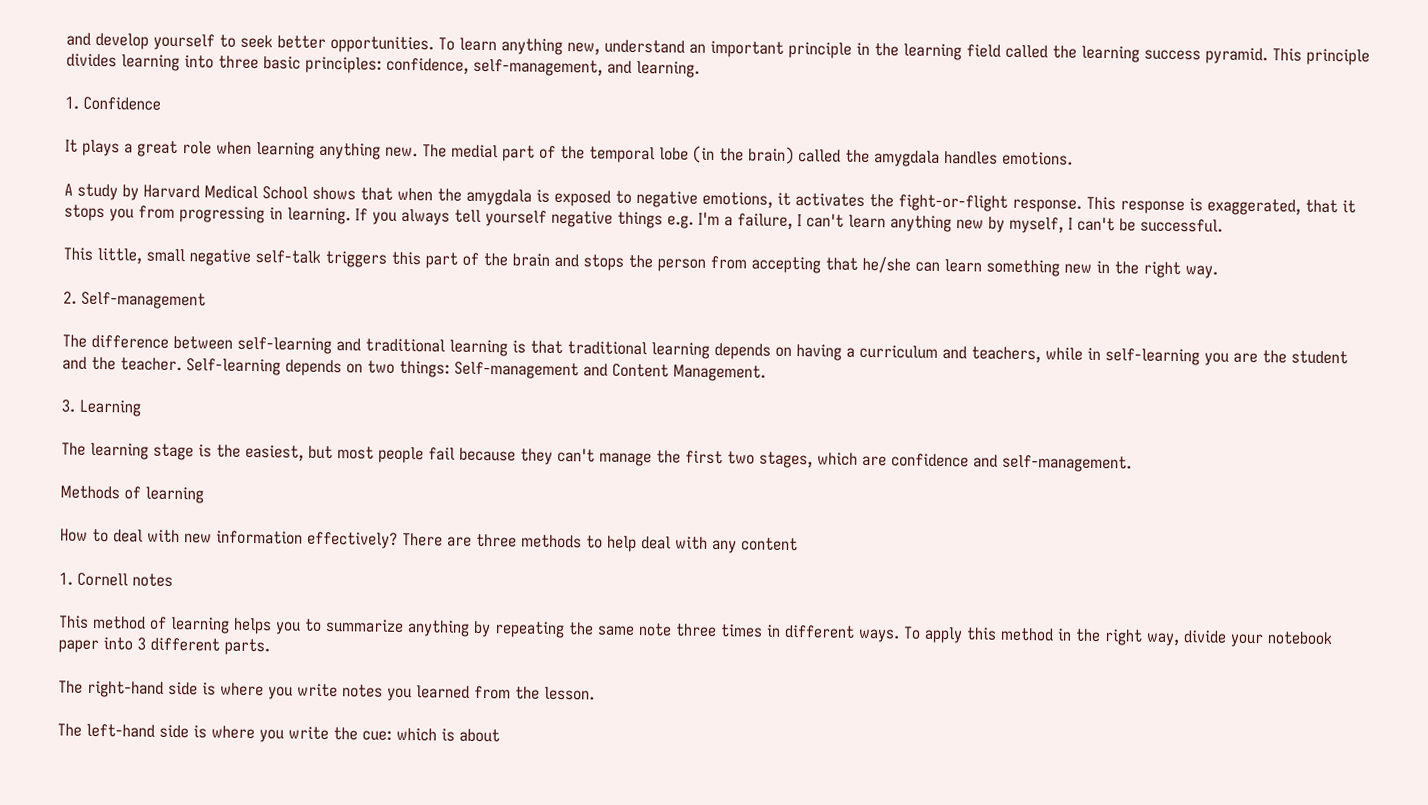and develop yourself to seek better opportunities. To learn anything new, understand an important principle in the learning field called the learning success pyramid. This principle divides learning into three basic principles: confidence, self-management, and learning.

1. Confidence

It plays a great role when learning anything new. The medial part of the temporal lobe (in the brain) called the amygdala handles emotions.

A study by Harvard Medical School shows that when the amygdala is exposed to negative emotions, it activates the fight-or-flight response. This response is exaggerated, that it stops you from progressing in learning. If you always tell yourself negative things e.g. I'm a failure, I can't learn anything new by myself, I can't be successful.

This little, small negative self-talk triggers this part of the brain and stops the person from accepting that he/she can learn something new in the right way.

2. Self-management

The difference between self-learning and traditional learning is that traditional learning depends on having a curriculum and teachers, while in self-learning you are the student and the teacher. Self-learning depends on two things: Self-management and Content Management.

3. Learning

The learning stage is the easiest, but most people fail because they can't manage the first two stages, which are confidence and self-management.

Methods of learning

How to deal with new information effectively? There are three methods to help deal with any content

1. Cornell notes

This method of learning helps you to summarize anything by repeating the same note three times in different ways. To apply this method in the right way, divide your notebook paper into 3 different parts.

The right-hand side is where you write notes you learned from the lesson.

The left-hand side is where you write the cue: which is about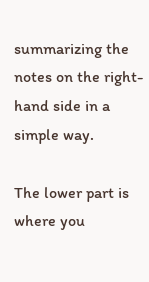summarizing the notes on the right-hand side in a simple way.

The lower part is where you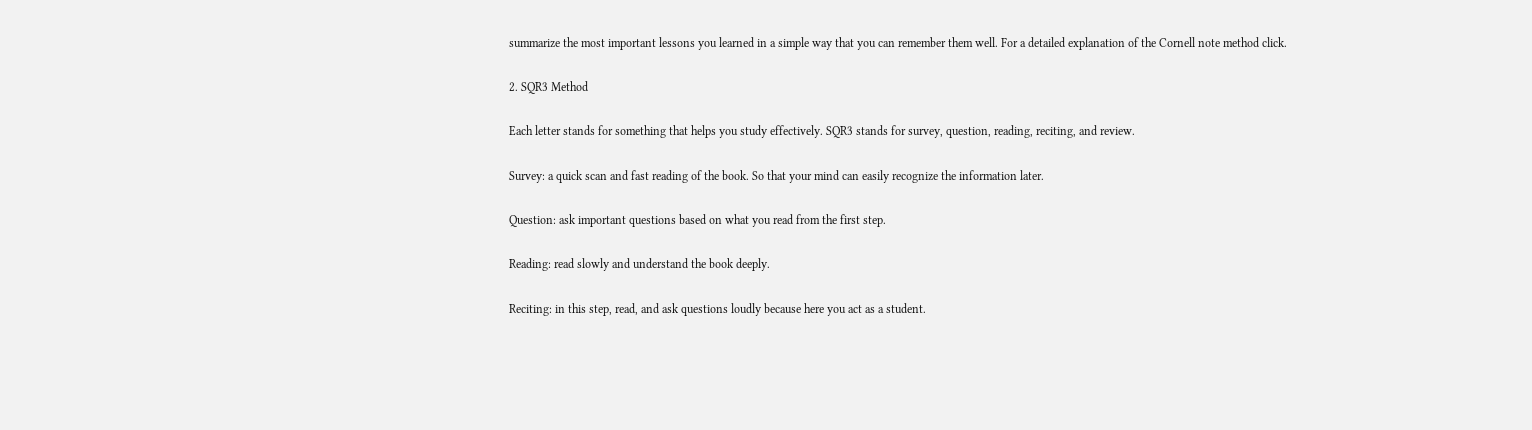summarize the most important lessons you learned in a simple way that you can remember them well. For a detailed explanation of the Cornell note method click.

2. SQR3 Method

Each letter stands for something that helps you study effectively. SQR3 stands for survey, question, reading, reciting, and review.

Survey: a quick scan and fast reading of the book. So that your mind can easily recognize the information later.

Question: ask important questions based on what you read from the first step.

Reading: read slowly and understand the book deeply.

Reciting: in this step, read, and ask questions loudly because here you act as a student.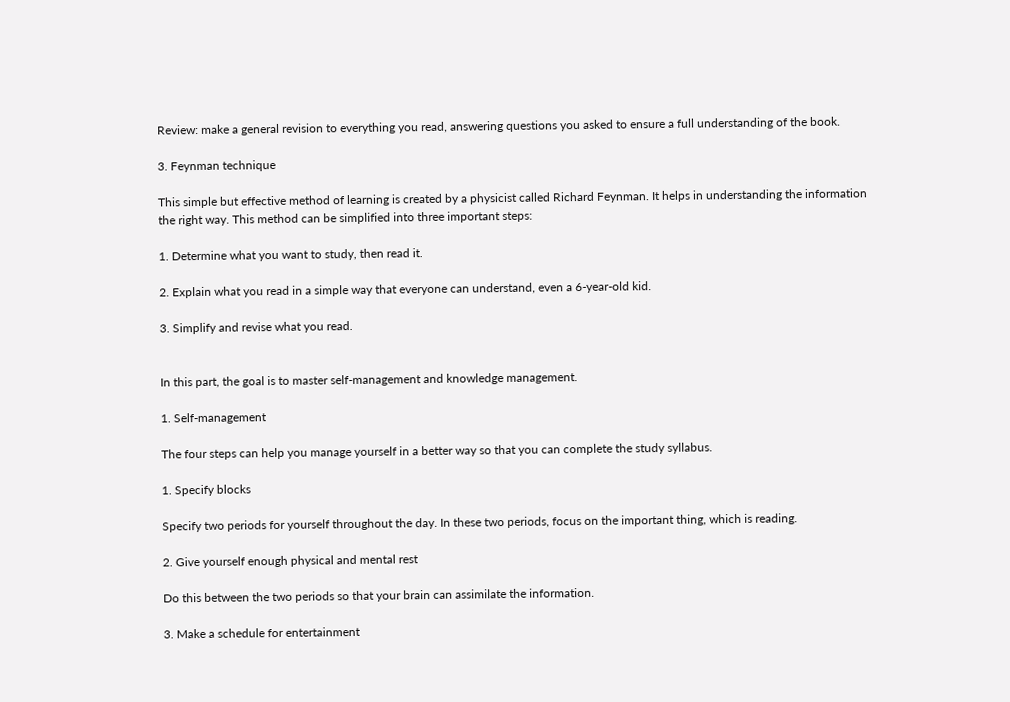Review: make a general revision to everything you read, answering questions you asked to ensure a full understanding of the book.

3. Feynman technique

This simple but effective method of learning is created by a physicist called Richard Feynman. It helps in understanding the information the right way. This method can be simplified into three important steps:

1. Determine what you want to study, then read it.

2. Explain what you read in a simple way that everyone can understand, even a 6-year-old kid.

3. Simplify and revise what you read.


In this part, the goal is to master self-management and knowledge management.

1. Self-management

The four steps can help you manage yourself in a better way so that you can complete the study syllabus.

1. Specify blocks

Specify two periods for yourself throughout the day. In these two periods, focus on the important thing, which is reading.

2. Give yourself enough physical and mental rest

Do this between the two periods so that your brain can assimilate the information.

3. Make a schedule for entertainment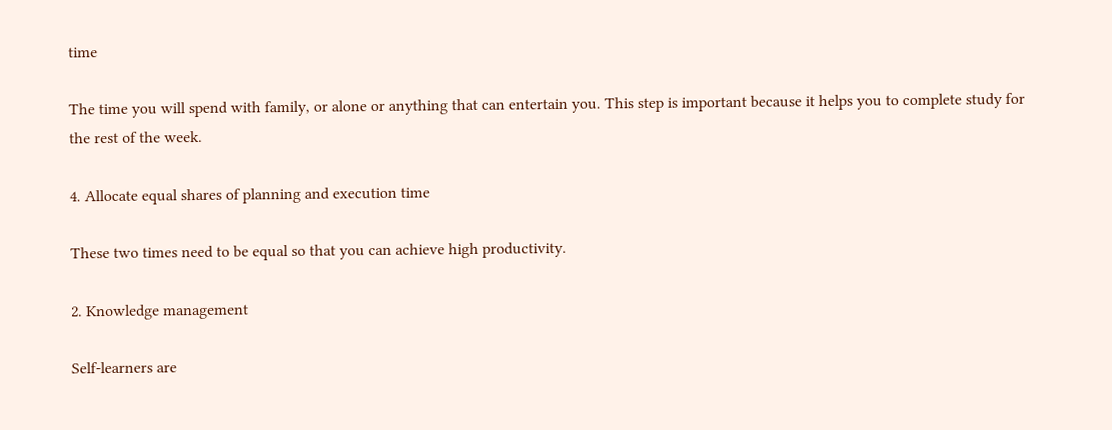time

The time you will spend with family, or alone or anything that can entertain you. This step is important because it helps you to complete study for the rest of the week.

4. Allocate equal shares of planning and execution time

These two times need to be equal so that you can achieve high productivity.

2. Knowledge management

Self-learners are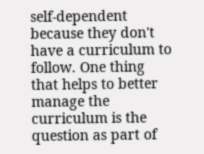self-dependent because they don't have a curriculum to follow. One thing that helps to better manage the curriculum is the question as part of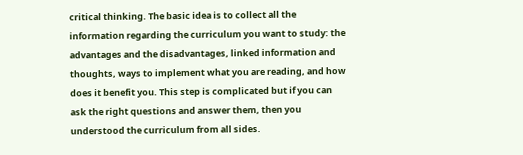critical thinking. The basic idea is to collect all the information regarding the curriculum you want to study: the advantages and the disadvantages, linked information and thoughts, ways to implement what you are reading, and how does it benefit you. This step is complicated but if you can ask the right questions and answer them, then you understood the curriculum from all sides.